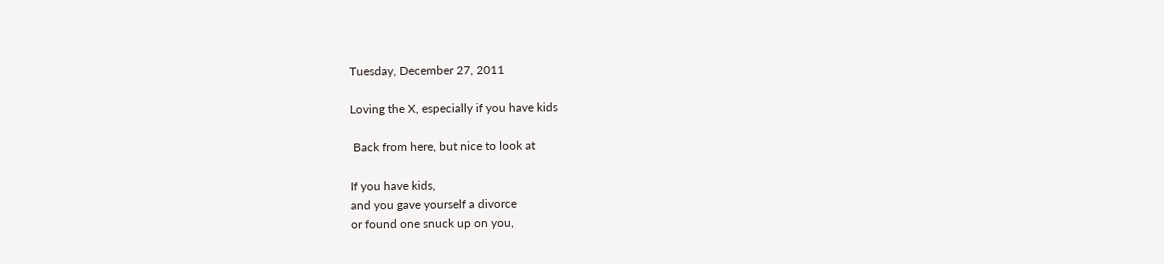Tuesday, December 27, 2011

Loving the X, especially if you have kids

 Back from here, but nice to look at

If you have kids,
and you gave yourself a divorce
or found one snuck up on you,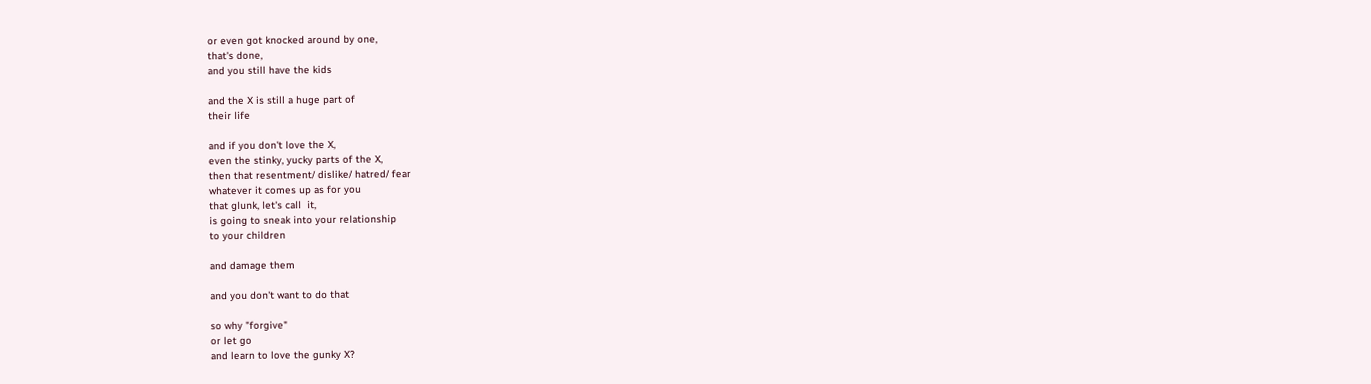or even got knocked around by one,
that's done,
and you still have the kids

and the X is still a huge part of
their life

and if you don't love the X,
even the stinky, yucky parts of the X,
then that resentment/ dislike/ hatred/ fear
whatever it comes up as for you
that glunk, let's call  it,
is going to sneak into your relationship
to your children

and damage them

and you don't want to do that

so why "forgive"
or let go
and learn to love the gunky X?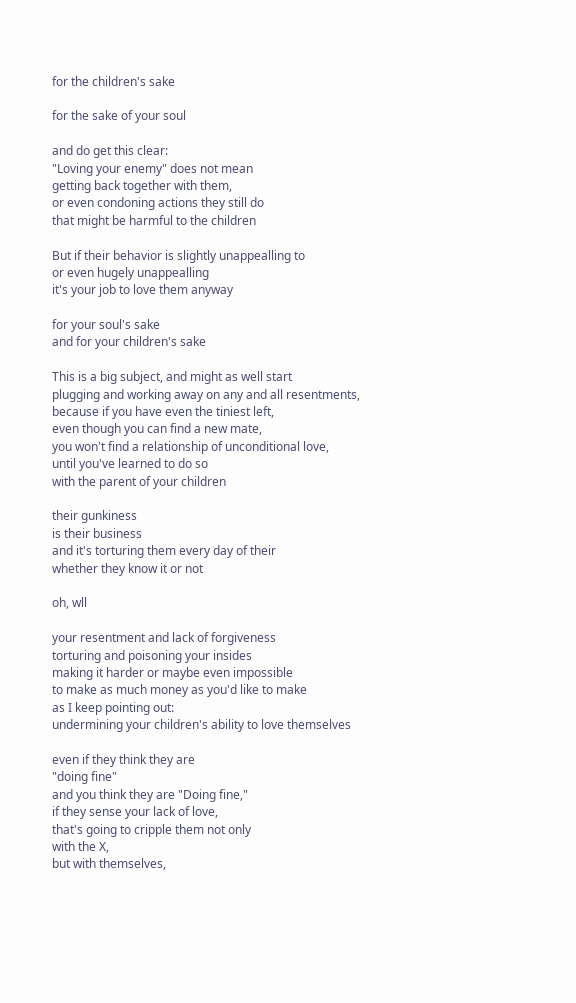for the children's sake

for the sake of your soul

and do get this clear:
"Loving your enemy" does not mean
getting back together with them,
or even condoning actions they still do
that might be harmful to the children

But if their behavior is slightly unappealling to
or even hugely unappealling
it's your job to love them anyway

for your soul's sake
and for your children's sake

This is a big subject, and might as well start
plugging and working away on any and all resentments,
because if you have even the tiniest left,
even though you can find a new mate,
you won't find a relationship of unconditional love,
until you've learned to do so
with the parent of your children

their gunkiness
is their business
and it's torturing them every day of their
whether they know it or not

oh, wll

your resentment and lack of forgiveness
torturing and poisoning your insides
making it harder or maybe even impossible
to make as much money as you'd like to make
as I keep pointing out:
undermining your children's ability to love themselves

even if they think they are
"doing fine"
and you think they are "Doing fine,"
if they sense your lack of love,
that's going to cripple them not only
with the X,
but with themselves,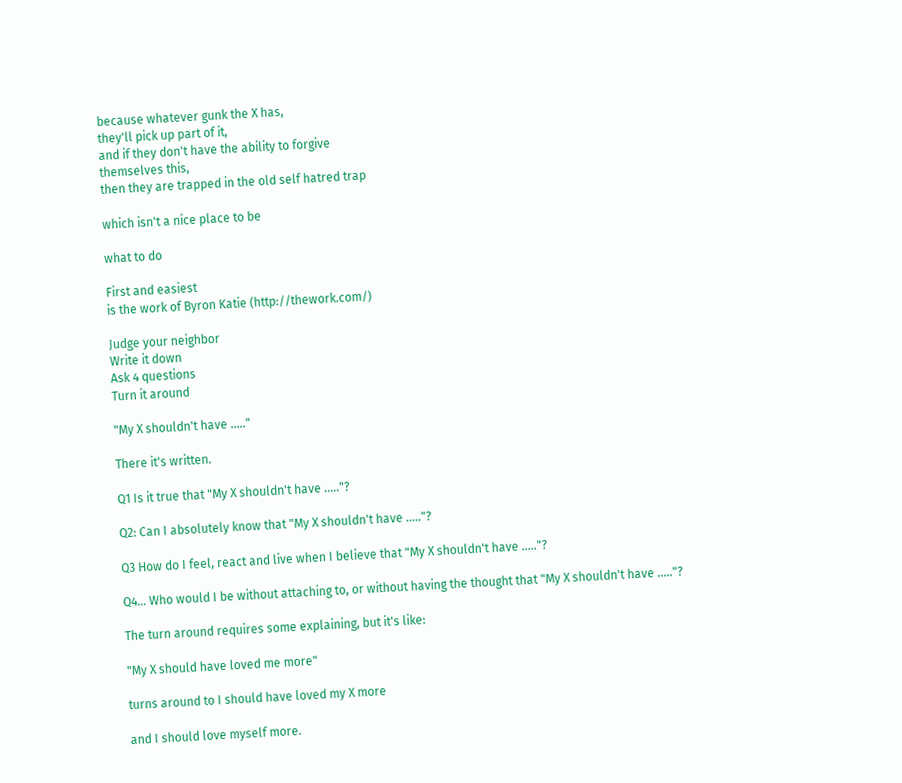because whatever gunk the X has,
they'll pick up part of it,
and if they don't have the ability to forgive
themselves this,
then they are trapped in the old self hatred trap

which isn't a nice place to be

what to do

First and easiest
is the work of Byron Katie (http://thework.com/)

Judge your neighbor
Write it down
Ask 4 questions
Turn it around

"My X shouldn't have ....."

There it's written.

Q1 Is it true that "My X shouldn't have ....."?

Q2: Can I absolutely know that "My X shouldn't have ....."?

Q3 How do I feel, react and live when I believe that "My X shouldn't have ....."?

Q4… Who would I be without attaching to, or without having the thought that "My X shouldn't have ....."?

The turn around requires some explaining, but it's like:

"My X should have loved me more"

turns around to I should have loved my X more

and I should love myself more.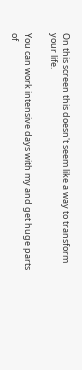On this screen this doesn't seem like a way to transform your life.

You can work intensive days with my and get huge parts of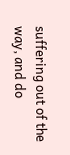suffering out of the way, and do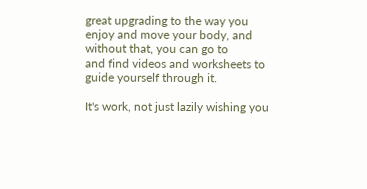great upgrading to the way you enjoy and move your body, and without that, you can go to
and find videos and worksheets to guide yourself through it.

It's work, not just lazily wishing you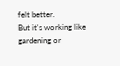felt better.
But it's working like gardening or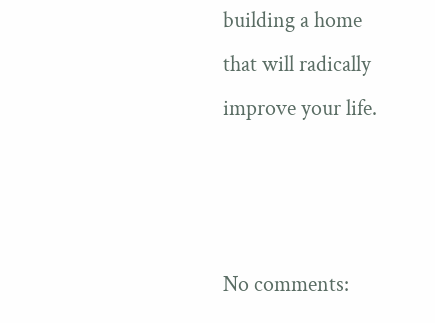building a home
that will radically improve your life.



No comments: